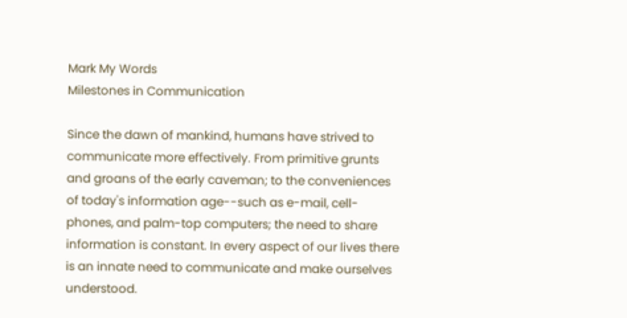Mark My Words
Milestones in Communication

Since the dawn of mankind, humans have strived to communicate more effectively. From primitive grunts and groans of the early caveman; to the conveniences of today's information age--such as e-mail, cell-phones, and palm-top computers; the need to share information is constant. In every aspect of our lives there is an innate need to communicate and make ourselves understood.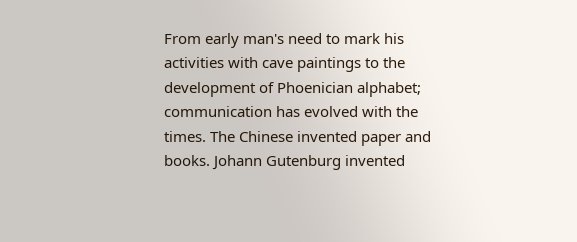From early man's need to mark his activities with cave paintings to the development of Phoenician alphabet; communication has evolved with the times. The Chinese invented paper and books. Johann Gutenburg invented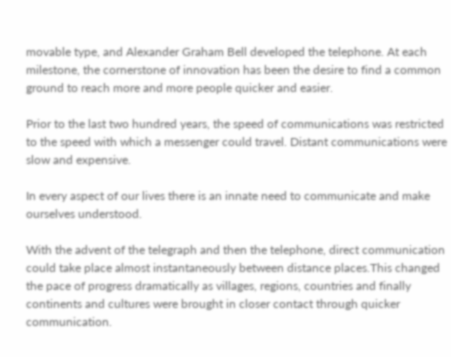movable type, and Alexander Graham Bell developed the telephone. At each milestone, the cornerstone of innovation has been the desire to find a common ground to reach more and more people quicker and easier.

Prior to the last two hundred years, the speed of communications was restricted to the speed with which a messenger could travel. Distant communications were slow and expensive.

In every aspect of our lives there is an innate need to communicate and make ourselves understood.

With the advent of the telegraph and then the telephone, direct communication could take place almost instantaneously between distance places.This changed the pace of progress dramatically as villages, regions, countries and finally continents and cultures were brought in closer contact through quicker communication.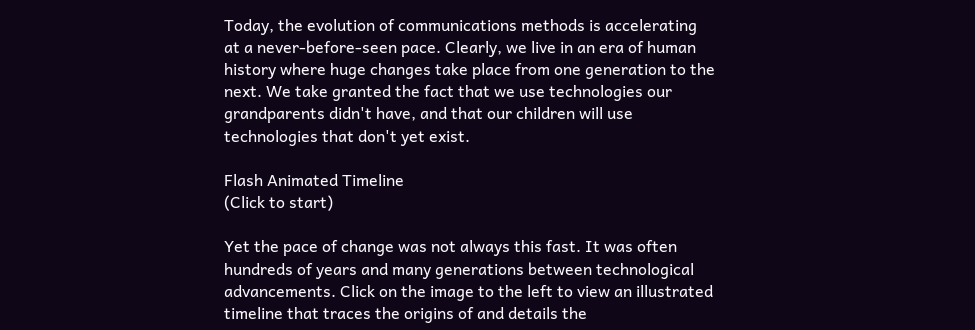Today, the evolution of communications methods is accelerating at a never-before-seen pace. Clearly, we live in an era of human history where huge changes take place from one generation to the next. We take granted the fact that we use technologies our grandparents didn't have, and that our children will use technologies that don't yet exist.

Flash Animated Timeline
(Click to start)

Yet the pace of change was not always this fast. It was often hundreds of years and many generations between technological advancements. Click on the image to the left to view an illustrated timeline that traces the origins of and details the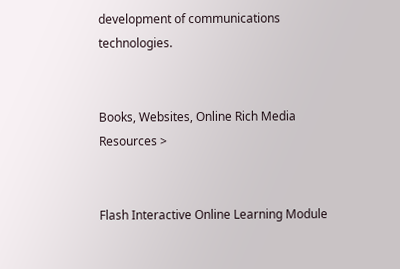development of communications technologies.


Books, Websites, Online Rich Media Resources >


Flash Interactive Online Learning Module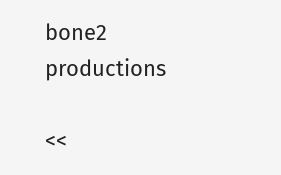bone2 productions

<<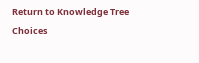Return to Knowledge Tree Choices